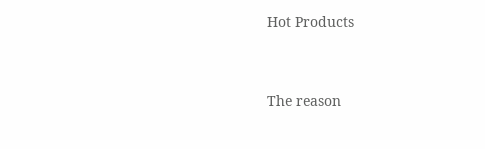Hot Products


The reason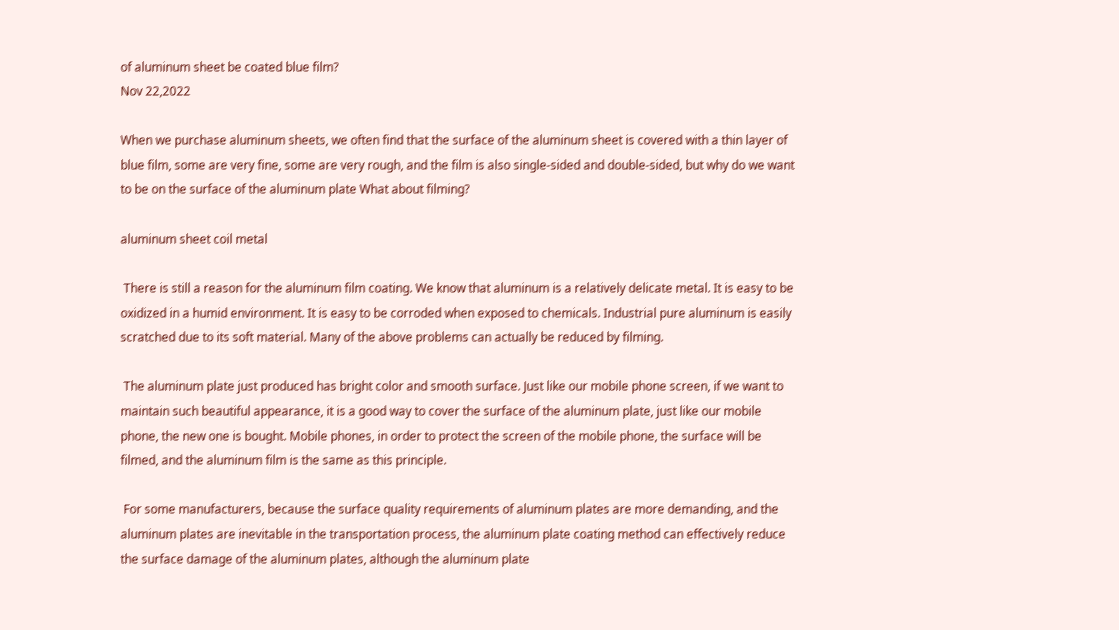of aluminum sheet be coated blue film?
Nov 22,2022

When we purchase aluminum sheets, we often find that the surface of the aluminum sheet is covered with a thin layer of blue film, some are very fine, some are very rough, and the film is also single-sided and double-sided, but why do we want to be on the surface of the aluminum plate What about filming?

aluminum sheet coil metal

 There is still a reason for the aluminum film coating. We know that aluminum is a relatively delicate metal. It is easy to be oxidized in a humid environment. It is easy to be corroded when exposed to chemicals. Industrial pure aluminum is easily scratched due to its soft material. Many of the above problems can actually be reduced by filming.

 The aluminum plate just produced has bright color and smooth surface. Just like our mobile phone screen, if we want to maintain such beautiful appearance, it is a good way to cover the surface of the aluminum plate, just like our mobile phone, the new one is bought. Mobile phones, in order to protect the screen of the mobile phone, the surface will be filmed, and the aluminum film is the same as this principle.

 For some manufacturers, because the surface quality requirements of aluminum plates are more demanding, and the aluminum plates are inevitable in the transportation process, the aluminum plate coating method can effectively reduce the surface damage of the aluminum plates, although the aluminum plate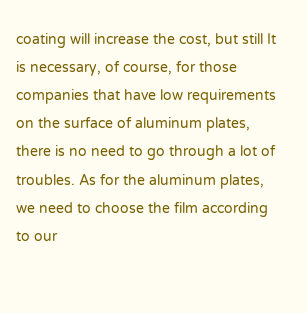coating will increase the cost, but still It is necessary, of course, for those companies that have low requirements on the surface of aluminum plates, there is no need to go through a lot of troubles. As for the aluminum plates, we need to choose the film according to our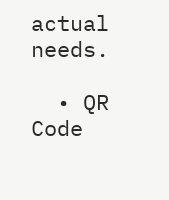actual needs.

  • QR Code